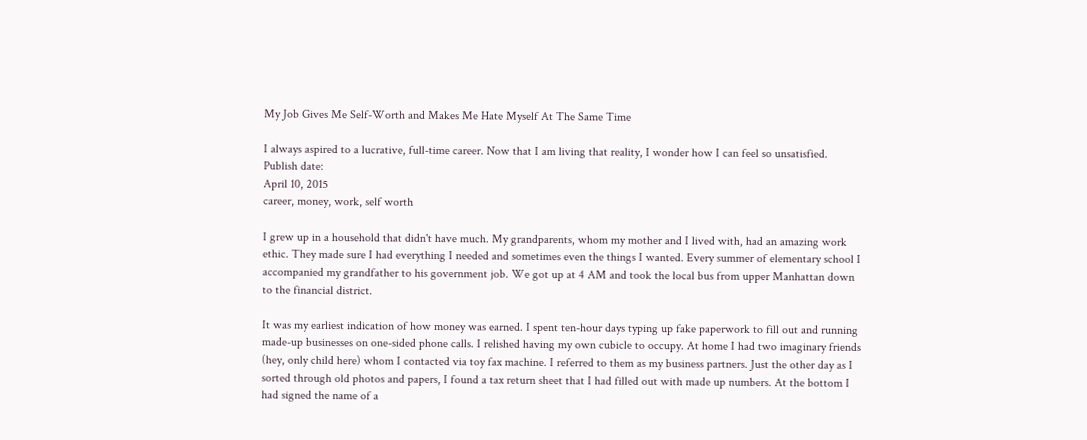My Job Gives Me Self-Worth and Makes Me Hate Myself At The Same Time

I always aspired to a lucrative, full-time career. Now that I am living that reality, I wonder how I can feel so unsatisfied.
Publish date:
April 10, 2015
career, money, work, self worth

I grew up in a household that didn't have much. My grandparents, whom my mother and I lived with, had an amazing work ethic. They made sure I had everything I needed and sometimes even the things I wanted. Every summer of elementary school I accompanied my grandfather to his government job. We got up at 4 AM and took the local bus from upper Manhattan down to the financial district.

It was my earliest indication of how money was earned. I spent ten-hour days typing up fake paperwork to fill out and running made-up businesses on one-sided phone calls. I relished having my own cubicle to occupy. At home I had two imaginary friends (hey, only child here) whom I contacted via toy fax machine. I referred to them as my business partners. Just the other day as I sorted through old photos and papers, I found a tax return sheet that I had filled out with made up numbers. At the bottom I had signed the name of a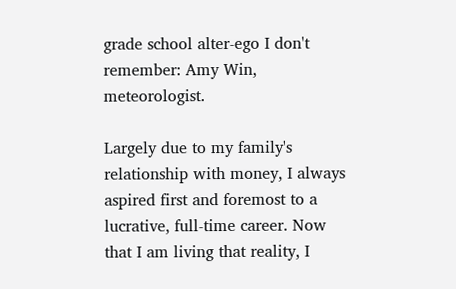grade school alter-ego I don't remember: Amy Win, meteorologist.

Largely due to my family's relationship with money, I always aspired first and foremost to a lucrative, full-time career. Now that I am living that reality, I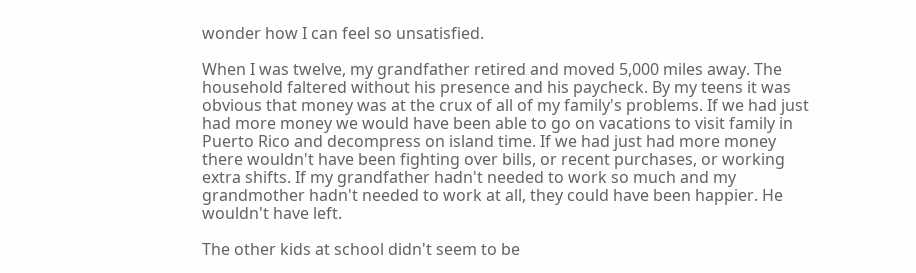wonder how I can feel so unsatisfied.

When I was twelve, my grandfather retired and moved 5,000 miles away. The household faltered without his presence and his paycheck. By my teens it was obvious that money was at the crux of all of my family's problems. If we had just had more money we would have been able to go on vacations to visit family in Puerto Rico and decompress on island time. If we had just had more money there wouldn't have been fighting over bills, or recent purchases, or working extra shifts. If my grandfather hadn't needed to work so much and my grandmother hadn't needed to work at all, they could have been happier. He wouldn't have left.

The other kids at school didn't seem to be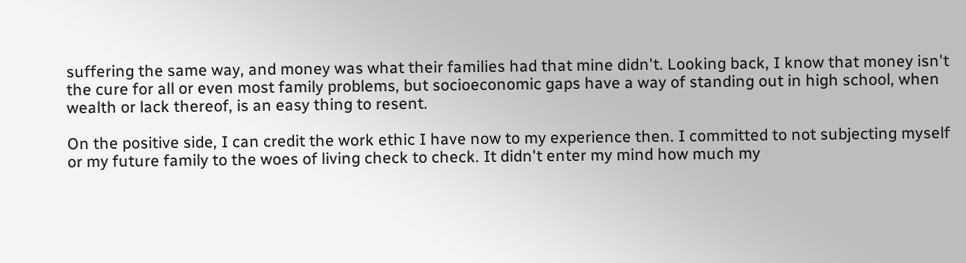suffering the same way, and money was what their families had that mine didn't. Looking back, I know that money isn't the cure for all or even most family problems, but socioeconomic gaps have a way of standing out in high school, when wealth or lack thereof, is an easy thing to resent.

On the positive side, I can credit the work ethic I have now to my experience then. I committed to not subjecting myself or my future family to the woes of living check to check. It didn't enter my mind how much my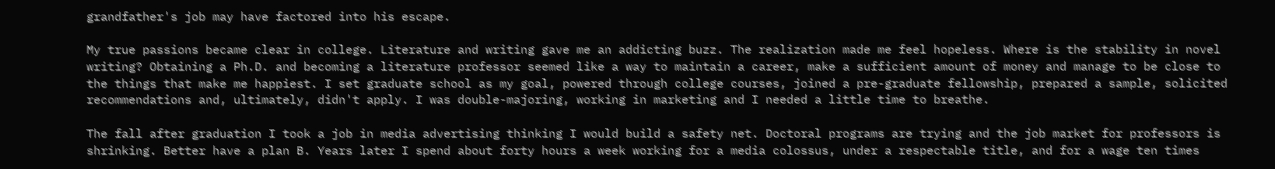grandfather's job may have factored into his escape.

My true passions became clear in college. Literature and writing gave me an addicting buzz. The realization made me feel hopeless. Where is the stability in novel writing? Obtaining a Ph.D. and becoming a literature professor seemed like a way to maintain a career, make a sufficient amount of money and manage to be close to the things that make me happiest. I set graduate school as my goal, powered through college courses, joined a pre-graduate fellowship, prepared a sample, solicited recommendations and, ultimately, didn't apply. I was double-majoring, working in marketing and I needed a little time to breathe.

The fall after graduation I took a job in media advertising thinking I would build a safety net. Doctoral programs are trying and the job market for professors is shrinking. Better have a plan B. Years later I spend about forty hours a week working for a media colossus, under a respectable title, and for a wage ten times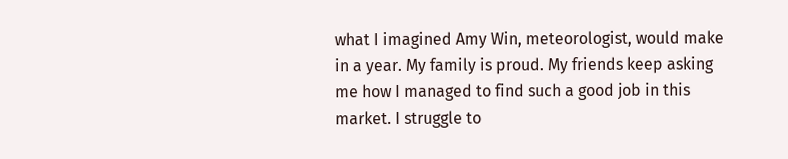what I imagined Amy Win, meteorologist, would make in a year. My family is proud. My friends keep asking me how I managed to find such a good job in this market. I struggle to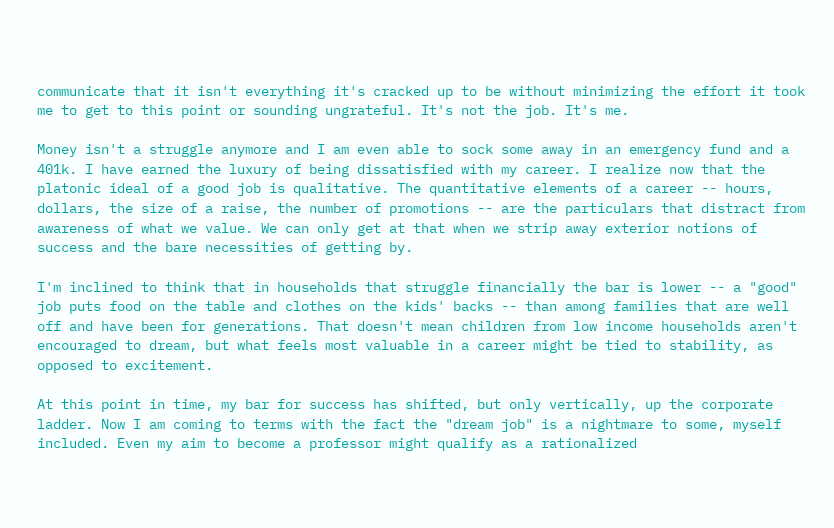communicate that it isn't everything it's cracked up to be without minimizing the effort it took me to get to this point or sounding ungrateful. It's not the job. It's me.

Money isn't a struggle anymore and I am even able to sock some away in an emergency fund and a 401k. I have earned the luxury of being dissatisfied with my career. I realize now that the platonic ideal of a good job is qualitative. The quantitative elements of a career -- hours, dollars, the size of a raise, the number of promotions -- are the particulars that distract from awareness of what we value. We can only get at that when we strip away exterior notions of success and the bare necessities of getting by.

I'm inclined to think that in households that struggle financially the bar is lower -- a "good" job puts food on the table and clothes on the kids' backs -- than among families that are well off and have been for generations. That doesn't mean children from low income households aren't encouraged to dream, but what feels most valuable in a career might be tied to stability, as opposed to excitement.

At this point in time, my bar for success has shifted, but only vertically, up the corporate ladder. Now I am coming to terms with the fact the "dream job" is a nightmare to some, myself included. Even my aim to become a professor might qualify as a rationalized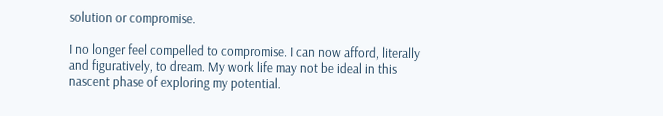solution or compromise.

I no longer feel compelled to compromise. I can now afford, literally and figuratively, to dream. My work life may not be ideal in this nascent phase of exploring my potential.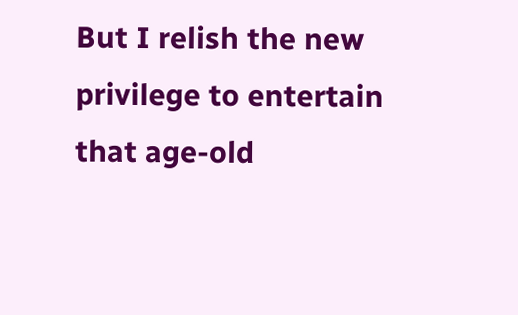But I relish the new privilege to entertain that age-old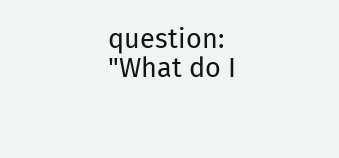question: "What do I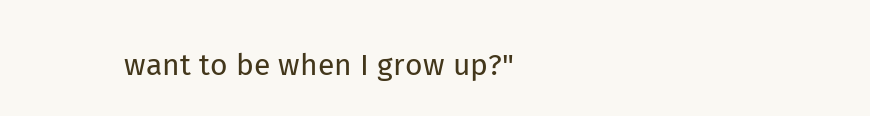want to be when I grow up?"